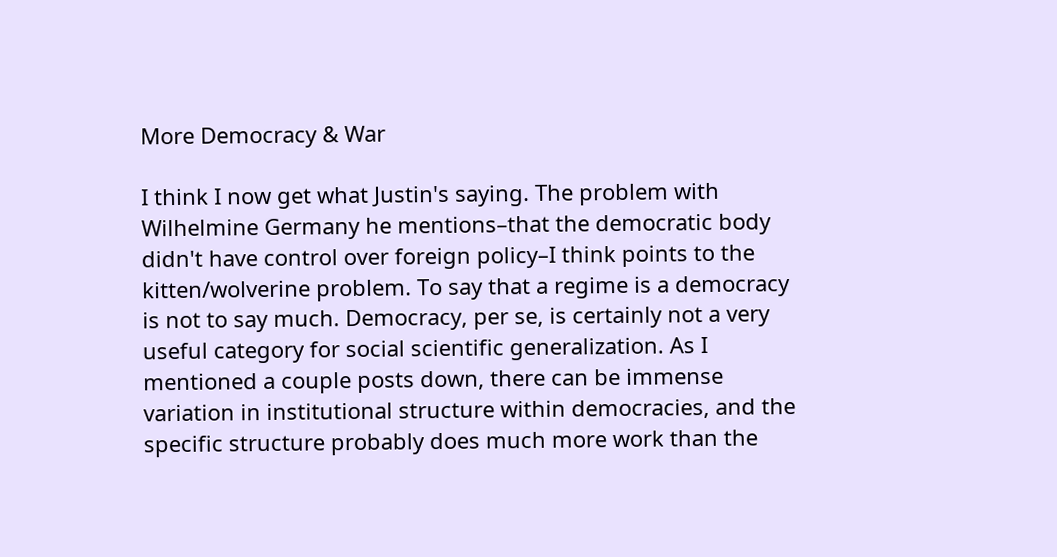More Democracy & War

I think I now get what Justin's saying. The problem with Wilhelmine Germany he mentions–that the democratic body didn't have control over foreign policy–I think points to the kitten/wolverine problem. To say that a regime is a democracy is not to say much. Democracy, per se, is certainly not a very useful category for social scientific generalization. As I mentioned a couple posts down, there can be immense variation in institutional structure within democracies, and the specific structure probably does much more work than the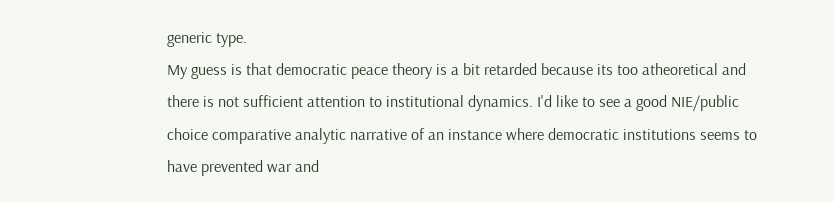generic type.
My guess is that democratic peace theory is a bit retarded because its too atheoretical and there is not sufficient attention to institutional dynamics. I'd like to see a good NIE/public choice comparative analytic narrative of an instance where democratic institutions seems to have prevented war and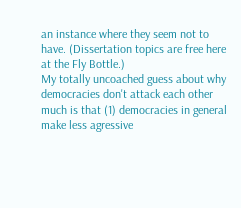an instance where they seem not to have. (Dissertation topics are free here at the Fly Bottle.)
My totally uncoached guess about why democracies don't attack each other much is that (1) democracies in general make less agressive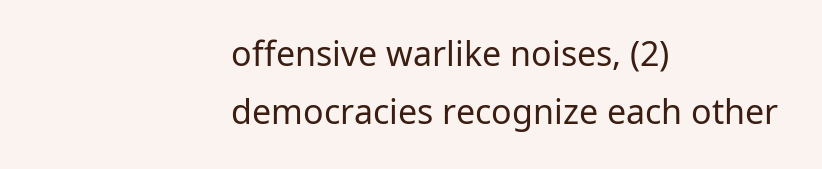offensive warlike noises, (2) democracies recognize each other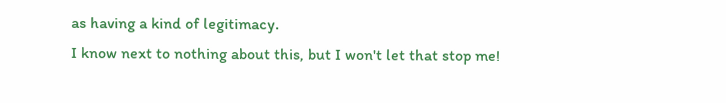as having a kind of legitimacy.
I know next to nothing about this, but I won't let that stop me!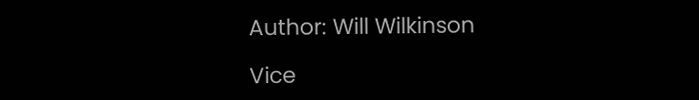Author: Will Wilkinson

Vice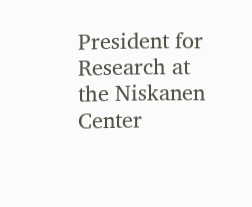President for Research at the Niskanen Center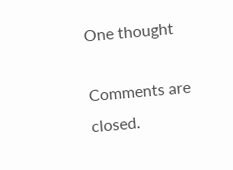One thought

Comments are closed.